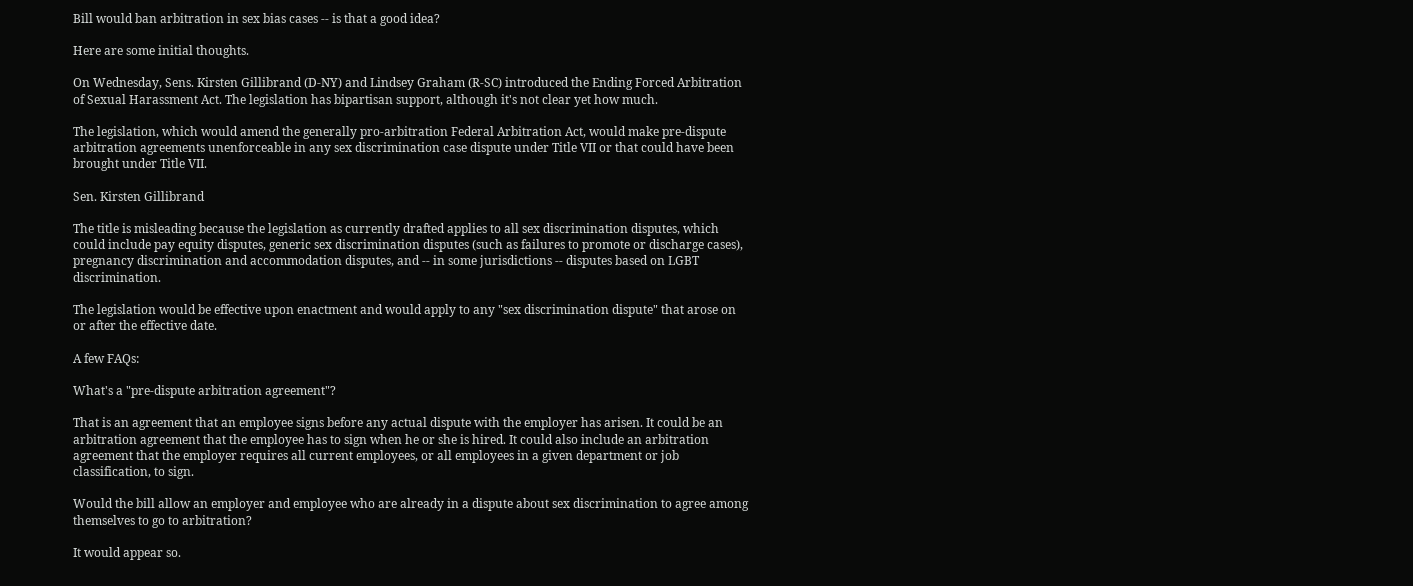Bill would ban arbitration in sex bias cases -- is that a good idea?

Here are some initial thoughts.

On Wednesday, Sens. Kirsten Gillibrand (D-NY) and Lindsey Graham (R-SC) introduced the Ending Forced Arbitration of Sexual Harassment Act. The legislation has bipartisan support, although it's not clear yet how much.

The legislation, which would amend the generally pro-arbitration Federal Arbitration Act, would make pre-dispute arbitration agreements unenforceable in any sex discrimination case dispute under Title VII or that could have been brought under Title VII.

Sen. Kirsten Gillibrand

The title is misleading because the legislation as currently drafted applies to all sex discrimination disputes, which could include pay equity disputes, generic sex discrimination disputes (such as failures to promote or discharge cases), pregnancy discrimination and accommodation disputes, and -- in some jurisdictions -- disputes based on LGBT discrimination.

The legislation would be effective upon enactment and would apply to any "sex discrimination dispute" that arose on or after the effective date.

A few FAQs:

What's a "pre-dispute arbitration agreement"?

That is an agreement that an employee signs before any actual dispute with the employer has arisen. It could be an arbitration agreement that the employee has to sign when he or she is hired. It could also include an arbitration agreement that the employer requires all current employees, or all employees in a given department or job classification, to sign.

Would the bill allow an employer and employee who are already in a dispute about sex discrimination to agree among themselves to go to arbitration?

It would appear so.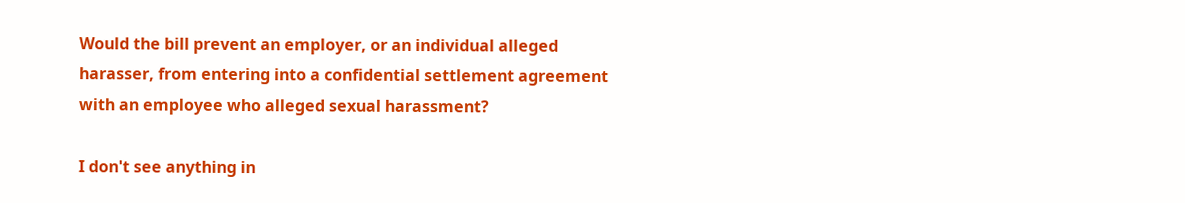Would the bill prevent an employer, or an individual alleged harasser, from entering into a confidential settlement agreement with an employee who alleged sexual harassment?

I don't see anything in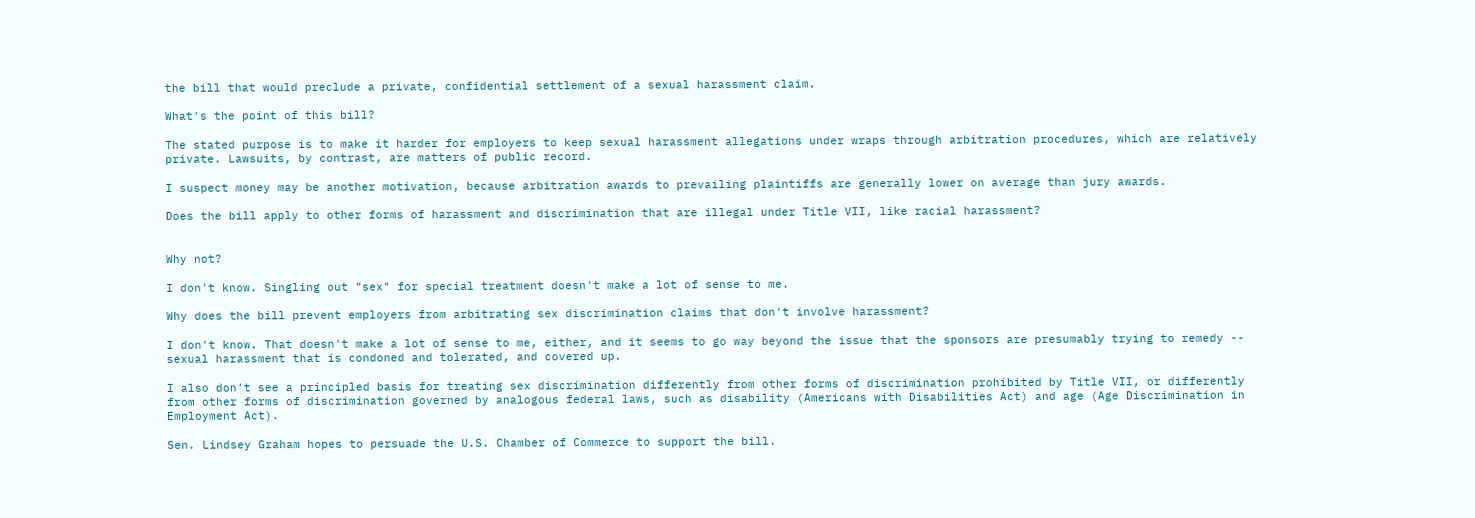the bill that would preclude a private, confidential settlement of a sexual harassment claim.

What's the point of this bill?

The stated purpose is to make it harder for employers to keep sexual harassment allegations under wraps through arbitration procedures, which are relatively private. Lawsuits, by contrast, are matters of public record.

I suspect money may be another motivation, because arbitration awards to prevailing plaintiffs are generally lower on average than jury awards.

Does the bill apply to other forms of harassment and discrimination that are illegal under Title VII, like racial harassment?


Why not?

I don't know. Singling out "sex" for special treatment doesn't make a lot of sense to me.

Why does the bill prevent employers from arbitrating sex discrimination claims that don't involve harassment?

I don't know. That doesn't make a lot of sense to me, either, and it seems to go way beyond the issue that the sponsors are presumably trying to remedy -- sexual harassment that is condoned and tolerated, and covered up.

I also don't see a principled basis for treating sex discrimination differently from other forms of discrimination prohibited by Title VII, or differently from other forms of discrimination governed by analogous federal laws, such as disability (Americans with Disabilities Act) and age (Age Discrimination in Employment Act).

Sen. Lindsey Graham hopes to persuade the U.S. Chamber of Commerce to support the bill.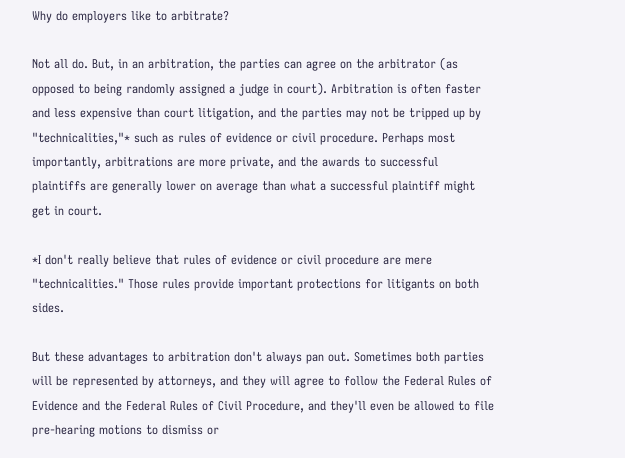Why do employers like to arbitrate?

Not all do. But, in an arbitration, the parties can agree on the arbitrator (as opposed to being randomly assigned a judge in court). Arbitration is often faster and less expensive than court litigation, and the parties may not be tripped up by "technicalities,"* such as rules of evidence or civil procedure. Perhaps most importantly, arbitrations are more private, and the awards to successful plaintiffs are generally lower on average than what a successful plaintiff might get in court.

*I don't really believe that rules of evidence or civil procedure are mere "technicalities." Those rules provide important protections for litigants on both sides.

But these advantages to arbitration don't always pan out. Sometimes both parties will be represented by attorneys, and they will agree to follow the Federal Rules of Evidence and the Federal Rules of Civil Procedure, and they'll even be allowed to file pre-hearing motions to dismiss or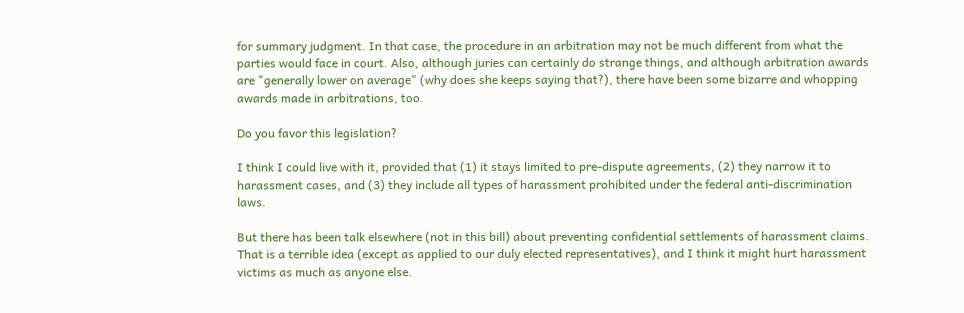for summary judgment. In that case, the procedure in an arbitration may not be much different from what the parties would face in court. Also, although juries can certainly do strange things, and although arbitration awards are "generally lower on average" (why does she keeps saying that?), there have been some bizarre and whopping awards made in arbitrations, too.

Do you favor this legislation?

I think I could live with it, provided that (1) it stays limited to pre-dispute agreements, (2) they narrow it to harassment cases, and (3) they include all types of harassment prohibited under the federal anti-discrimination laws.

But there has been talk elsewhere (not in this bill) about preventing confidential settlements of harassment claims. That is a terrible idea (except as applied to our duly elected representatives), and I think it might hurt harassment victims as much as anyone else.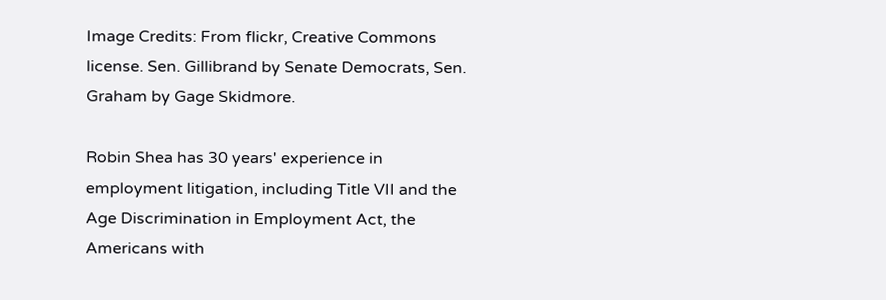Image Credits: From flickr, Creative Commons license. Sen. Gillibrand by Senate Democrats, Sen. Graham by Gage Skidmore.

Robin Shea has 30 years' experience in employment litigation, including Title VII and the Age Discrimination in Employment Act, the Americans with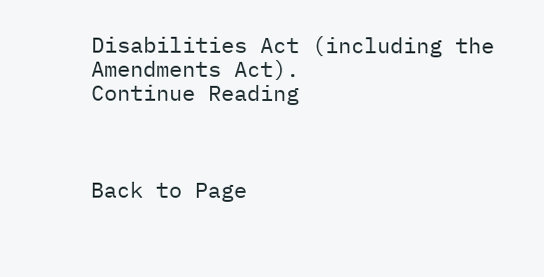Disabilities Act (including the Amendments Act).
Continue Reading



Back to Page